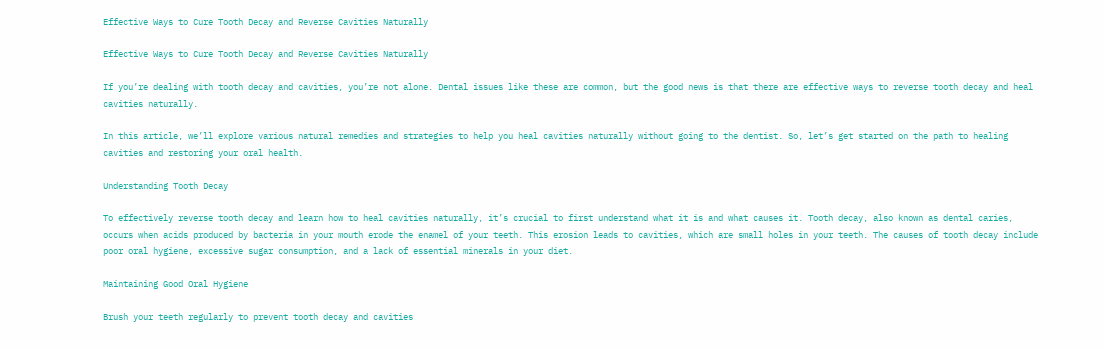Effective Ways to Cure Tooth Decay and Reverse Cavities Naturally

Effective Ways to Cure Tooth Decay and Reverse Cavities Naturally

If you’re dealing with tooth decay and cavities, you’re not alone. Dental issues like these are common, but the good news is that there are effective ways to reverse tooth decay and heal cavities naturally.

In this article, we’ll explore various natural remedies and strategies to help you heal cavities naturally without going to the dentist. So, let’s get started on the path to healing cavities and restoring your oral health.

Understanding Tooth Decay

To effectively reverse tooth decay and learn how to heal cavities naturally, it’s crucial to first understand what it is and what causes it. Tooth decay, also known as dental caries, occurs when acids produced by bacteria in your mouth erode the enamel of your teeth. This erosion leads to cavities, which are small holes in your teeth. The causes of tooth decay include poor oral hygiene, excessive sugar consumption, and a lack of essential minerals in your diet.

Maintaining Good Oral Hygiene

Brush your teeth regularly to prevent tooth decay and cavities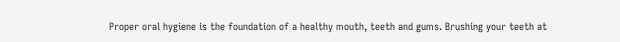Proper oral hygiene is the foundation of a healthy mouth, teeth and gums. Brushing your teeth at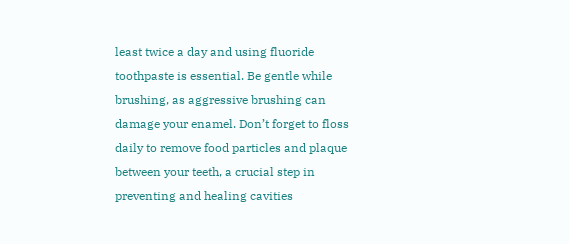least twice a day and using fluoride toothpaste is essential. Be gentle while brushing, as aggressive brushing can damage your enamel. Don’t forget to floss daily to remove food particles and plaque between your teeth, a crucial step in preventing and healing cavities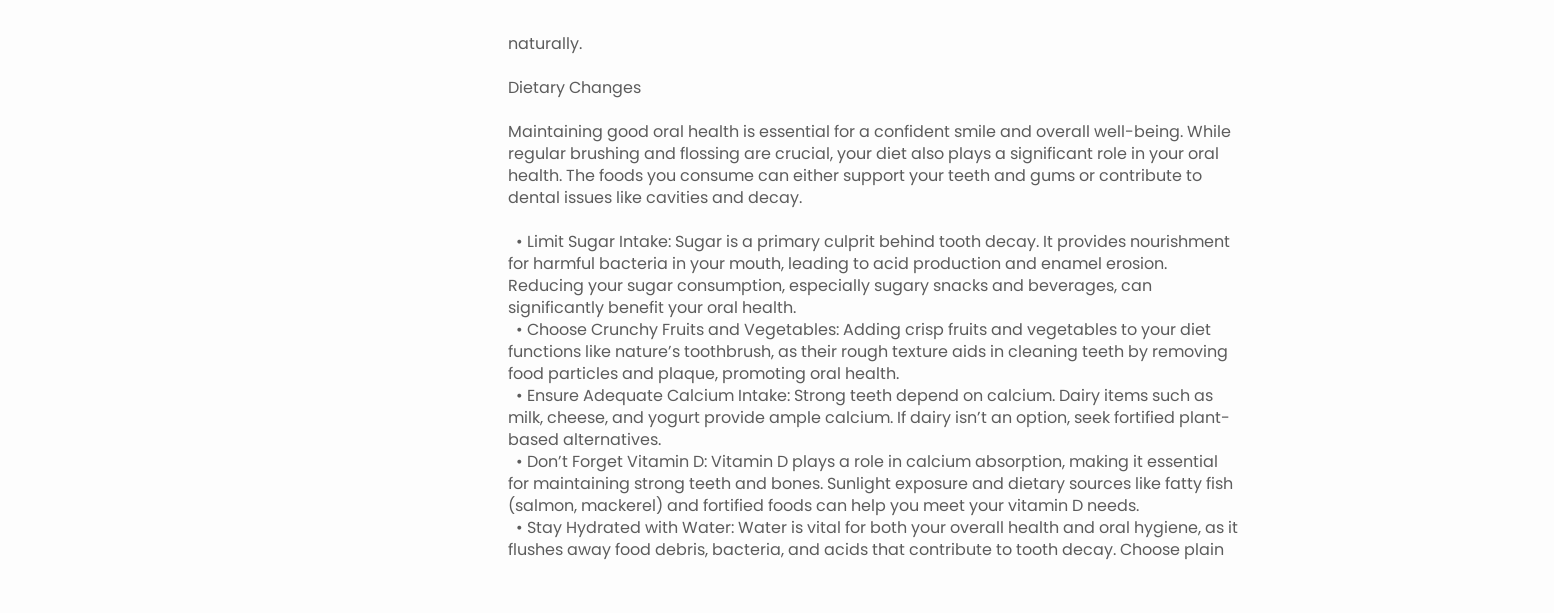naturally.

Dietary Changes

Maintaining good oral health is essential for a confident smile and overall well-being. While regular brushing and flossing are crucial, your diet also plays a significant role in your oral health. The foods you consume can either support your teeth and gums or contribute to dental issues like cavities and decay.

  • Limit Sugar Intake: Sugar is a primary culprit behind tooth decay. It provides nourishment for harmful bacteria in your mouth, leading to acid production and enamel erosion. Reducing your sugar consumption, especially sugary snacks and beverages, can significantly benefit your oral health.
  • Choose Crunchy Fruits and Vegetables: Adding crisp fruits and vegetables to your diet functions like nature’s toothbrush, as their rough texture aids in cleaning teeth by removing food particles and plaque, promoting oral health.
  • Ensure Adequate Calcium Intake: Strong teeth depend on calcium. Dairy items such as milk, cheese, and yogurt provide ample calcium. If dairy isn’t an option, seek fortified plant-based alternatives.
  • Don’t Forget Vitamin D: Vitamin D plays a role in calcium absorption, making it essential for maintaining strong teeth and bones. Sunlight exposure and dietary sources like fatty fish (salmon, mackerel) and fortified foods can help you meet your vitamin D needs.
  • Stay Hydrated with Water: Water is vital for both your overall health and oral hygiene, as it flushes away food debris, bacteria, and acids that contribute to tooth decay. Choose plain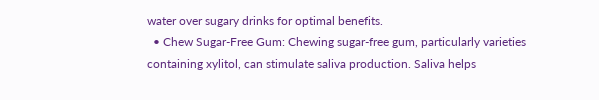water over sugary drinks for optimal benefits.
  • Chew Sugar-Free Gum: Chewing sugar-free gum, particularly varieties containing xylitol, can stimulate saliva production. Saliva helps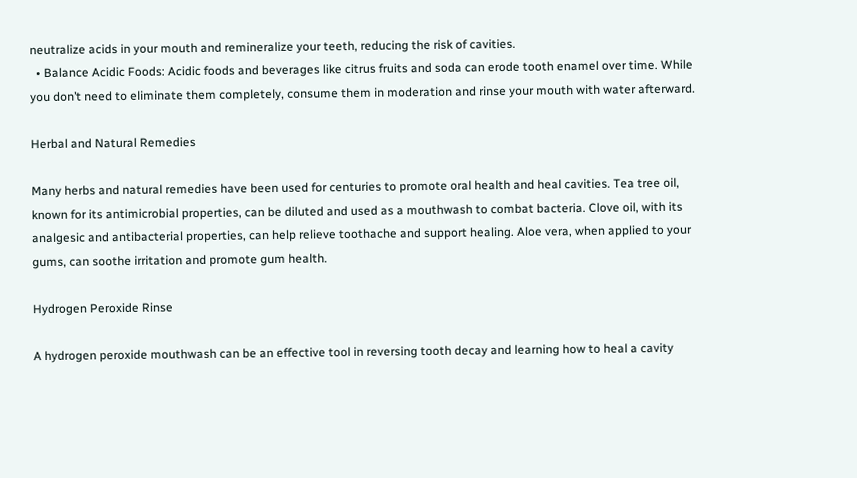neutralize acids in your mouth and remineralize your teeth, reducing the risk of cavities.
  • Balance Acidic Foods: Acidic foods and beverages like citrus fruits and soda can erode tooth enamel over time. While you don’t need to eliminate them completely, consume them in moderation and rinse your mouth with water afterward.

Herbal and Natural Remedies

Many herbs and natural remedies have been used for centuries to promote oral health and heal cavities. Tea tree oil, known for its antimicrobial properties, can be diluted and used as a mouthwash to combat bacteria. Clove oil, with its analgesic and antibacterial properties, can help relieve toothache and support healing. Aloe vera, when applied to your gums, can soothe irritation and promote gum health.

Hydrogen Peroxide Rinse

A hydrogen peroxide mouthwash can be an effective tool in reversing tooth decay and learning how to heal a cavity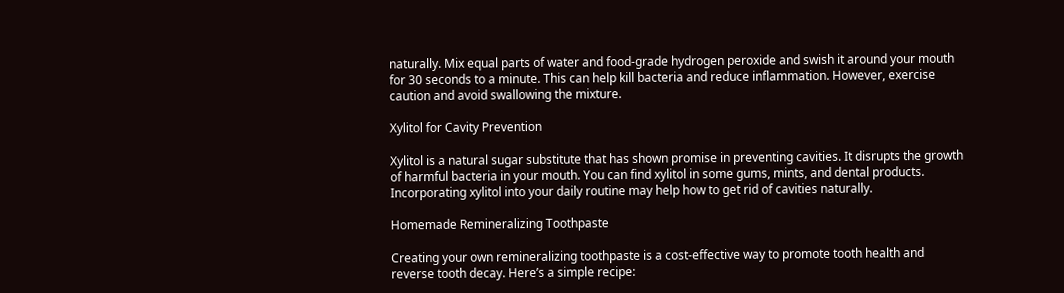naturally. Mix equal parts of water and food-grade hydrogen peroxide and swish it around your mouth for 30 seconds to a minute. This can help kill bacteria and reduce inflammation. However, exercise caution and avoid swallowing the mixture.

Xylitol for Cavity Prevention

Xylitol is a natural sugar substitute that has shown promise in preventing cavities. It disrupts the growth of harmful bacteria in your mouth. You can find xylitol in some gums, mints, and dental products. Incorporating xylitol into your daily routine may help how to get rid of cavities naturally.

Homemade Remineralizing Toothpaste

Creating your own remineralizing toothpaste is a cost-effective way to promote tooth health and reverse tooth decay. Here’s a simple recipe: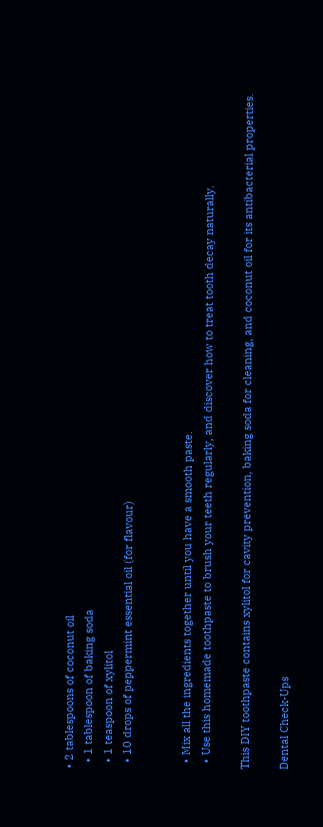• 2 tablespoons of coconut oil
  • 1 tablespoon of baking soda
  • 1 teaspoon of xylitol
  • 10 drops of peppermint essential oil (for flavour)


  • Mix all the ingredients together until you have a smooth paste.
  • Use this homemade toothpaste to brush your teeth regularly, and discover how to treat tooth decay naturally.

This DIY toothpaste contains xylitol for cavity prevention, baking soda for cleaning, and coconut oil for its antibacterial properties.

Dental Check-Ups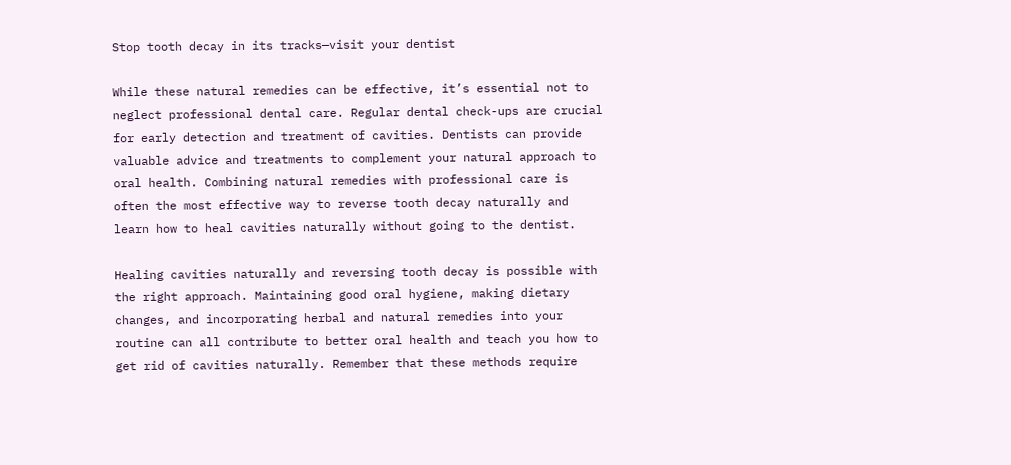Stop tooth decay in its tracks—visit your dentist

While these natural remedies can be effective, it’s essential not to neglect professional dental care. Regular dental check-ups are crucial for early detection and treatment of cavities. Dentists can provide valuable advice and treatments to complement your natural approach to oral health. Combining natural remedies with professional care is often the most effective way to reverse tooth decay naturally and learn how to heal cavities naturally without going to the dentist.

Healing cavities naturally and reversing tooth decay is possible with the right approach. Maintaining good oral hygiene, making dietary changes, and incorporating herbal and natural remedies into your routine can all contribute to better oral health and teach you how to get rid of cavities naturally. Remember that these methods require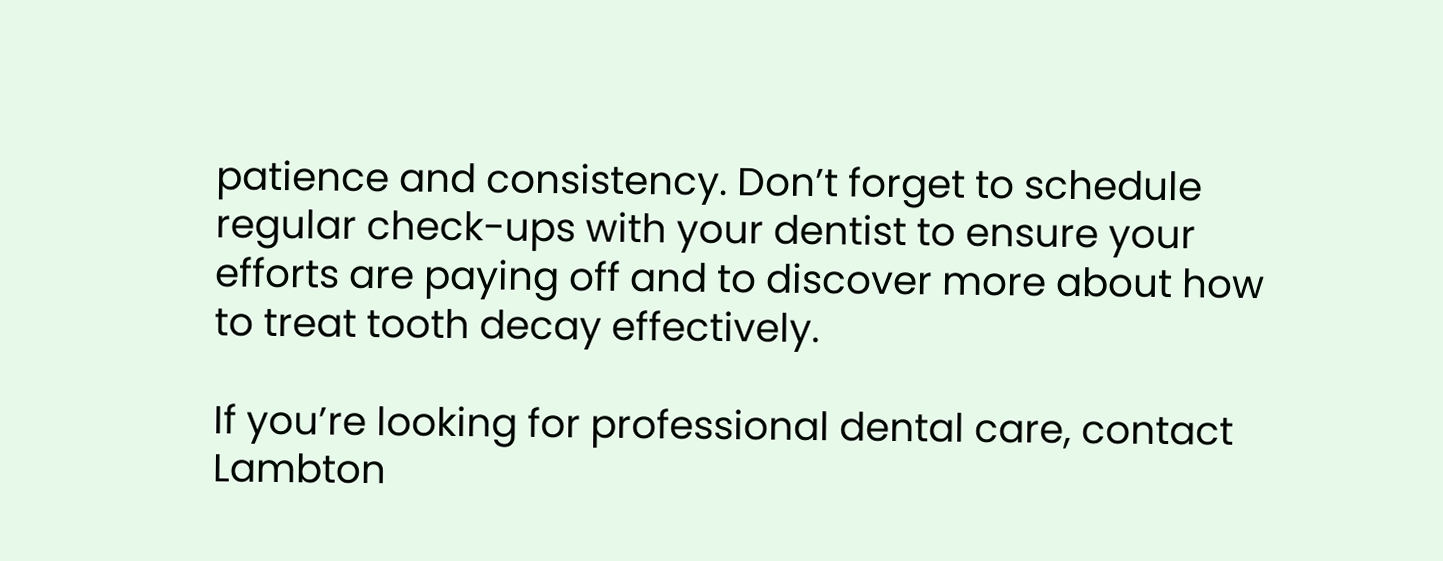patience and consistency. Don’t forget to schedule regular check-ups with your dentist to ensure your efforts are paying off and to discover more about how to treat tooth decay effectively.

If you’re looking for professional dental care, contact Lambton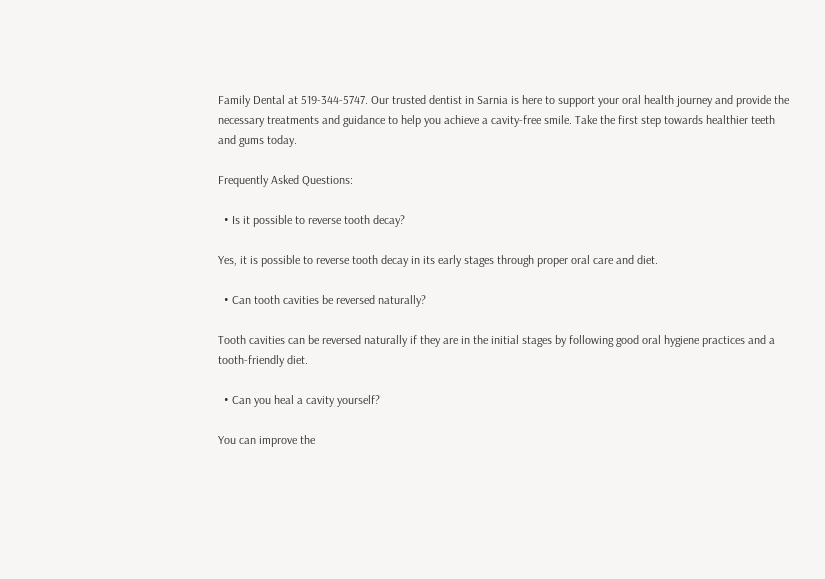Family Dental at 519-344-5747. Our trusted dentist in Sarnia is here to support your oral health journey and provide the necessary treatments and guidance to help you achieve a cavity-free smile. Take the first step towards healthier teeth and gums today.

Frequently Asked Questions:

  • Is it possible to reverse tooth decay?

Yes, it is possible to reverse tooth decay in its early stages through proper oral care and diet.

  • Can tooth cavities be reversed naturally?

Tooth cavities can be reversed naturally if they are in the initial stages by following good oral hygiene practices and a tooth-friendly diet.

  • Can you heal a cavity yourself?

You can improve the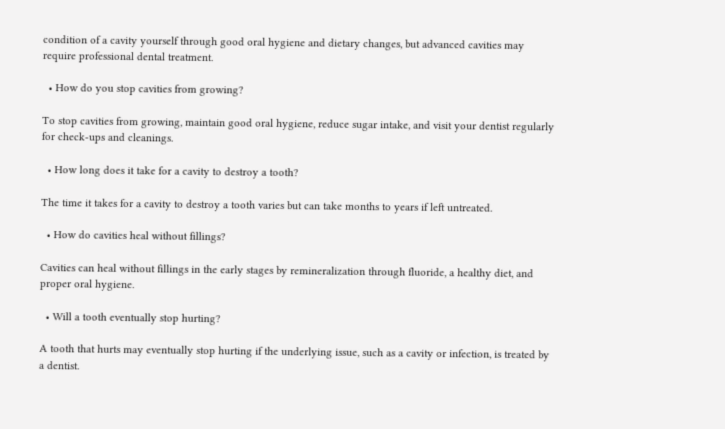condition of a cavity yourself through good oral hygiene and dietary changes, but advanced cavities may require professional dental treatment.

  • How do you stop cavities from growing?

To stop cavities from growing, maintain good oral hygiene, reduce sugar intake, and visit your dentist regularly for check-ups and cleanings.

  • How long does it take for a cavity to destroy a tooth?

The time it takes for a cavity to destroy a tooth varies but can take months to years if left untreated.

  • How do cavities heal without fillings?

Cavities can heal without fillings in the early stages by remineralization through fluoride, a healthy diet, and proper oral hygiene.

  • Will a tooth eventually stop hurting?

A tooth that hurts may eventually stop hurting if the underlying issue, such as a cavity or infection, is treated by a dentist.